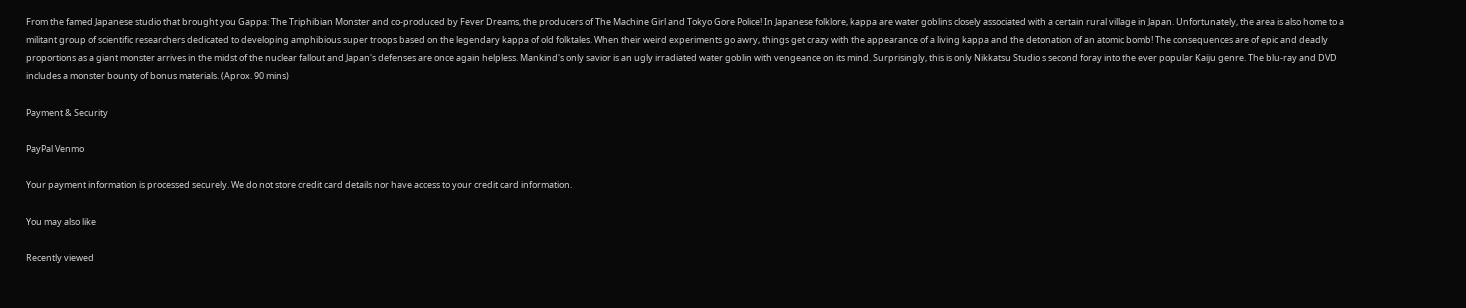From the famed Japanese studio that brought you Gappa: The Triphibian Monster and co-produced by Fever Dreams, the producers of The Machine Girl and Tokyo Gore Police! In Japanese folklore, kappa are water goblins closely associated with a certain rural village in Japan. Unfortunately, the area is also home to a militant group of scientific researchers dedicated to developing amphibious super troops based on the legendary kappa of old folktales. When their weird experiments go awry, things get crazy with the appearance of a living kappa and the detonation of an atomic bomb! The consequences are of epic and deadly proportions as a giant monster arrives in the midst of the nuclear fallout and Japan's defenses are once again helpless. Mankind's only savior is an ugly irradiated water goblin with vengeance on its mind. Surprisingly, this is only Nikkatsu Studio s second foray into the ever popular Kaiju genre. The blu-ray and DVD includes a monster bounty of bonus materials. (Aprox. 90 mins)

Payment & Security

PayPal Venmo

Your payment information is processed securely. We do not store credit card details nor have access to your credit card information.

You may also like

Recently viewed